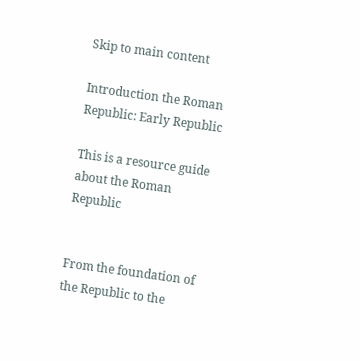Skip to main content

Introduction the Roman Republic: Early Republic

This is a resource guide about the Roman Republic


From the foundation of the Republic to the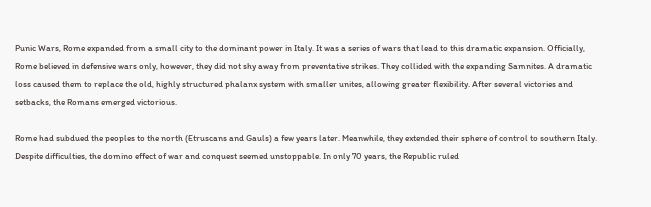Punic Wars, Rome expanded from a small city to the dominant power in Italy. It was a series of wars that lead to this dramatic expansion. Officially, Rome believed in defensive wars only, however, they did not shy away from preventative strikes. They collided with the expanding Samnites. A dramatic loss caused them to replace the old, highly structured phalanx system with smaller unites, allowing greater flexibility. After several victories and setbacks, the Romans emerged victorious.

Rome had subdued the peoples to the north (Etruscans and Gauls) a few years later. Meanwhile, they extended their sphere of control to southern Italy. Despite difficulties, the domino effect of war and conquest seemed unstoppable. In only 70 years, the Republic ruled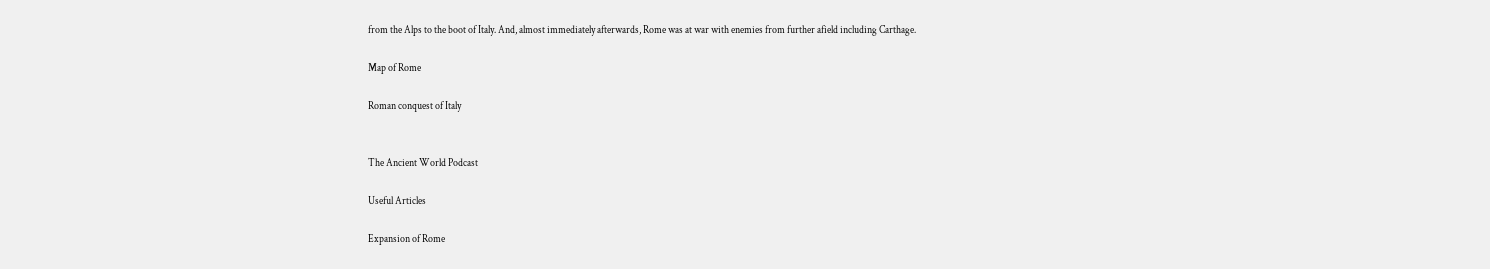from the Alps to the boot of Italy. And, almost immediately afterwards, Rome was at war with enemies from further afield including Carthage.

Map of Rome

Roman conquest of Italy


The Ancient World Podcast

Useful Articles

Expansion of Rome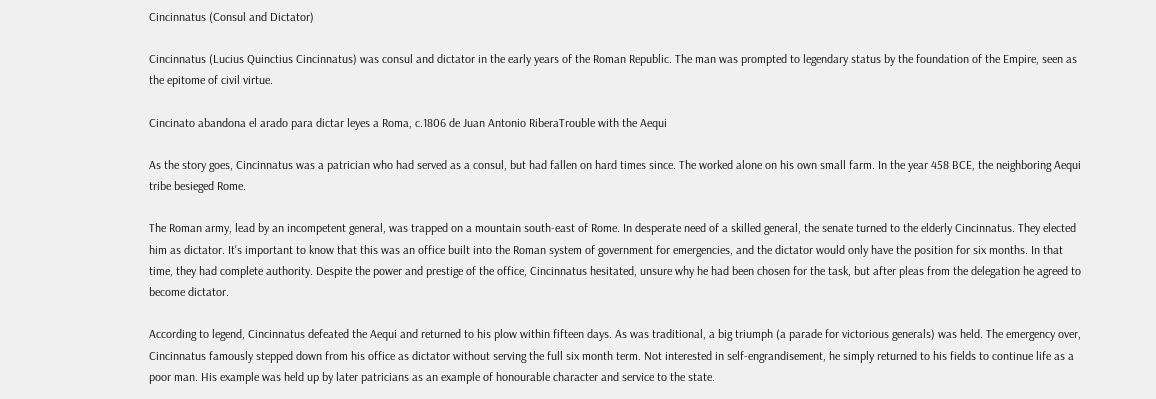Cincinnatus (Consul and Dictator)

Cincinnatus (Lucius Quinctius Cincinnatus) was consul and dictator in the early years of the Roman Republic. The man was prompted to legendary status by the foundation of the Empire, seen as the epitome of civil virtue.

Cincinato abandona el arado para dictar leyes a Roma, c.1806 de Juan Antonio RiberaTrouble with the Aequi

As the story goes, Cincinnatus was a patrician who had served as a consul, but had fallen on hard times since. The worked alone on his own small farm. In the year 458 BCE, the neighboring Aequi tribe besieged Rome.

The Roman army, lead by an incompetent general, was trapped on a mountain south-east of Rome. In desperate need of a skilled general, the senate turned to the elderly Cincinnatus. They elected him as dictator. It's important to know that this was an office built into the Roman system of government for emergencies, and the dictator would only have the position for six months. In that time, they had complete authority. Despite the power and prestige of the office, Cincinnatus hesitated, unsure why he had been chosen for the task, but after pleas from the delegation he agreed to become dictator.

According to legend, Cincinnatus defeated the Aequi and returned to his plow within fifteen days. As was traditional, a big triumph (a parade for victorious generals) was held. The emergency over, Cincinnatus famously stepped down from his office as dictator without serving the full six month term. Not interested in self-engrandisement, he simply returned to his fields to continue life as a poor man. His example was held up by later patricians as an example of honourable character and service to the state.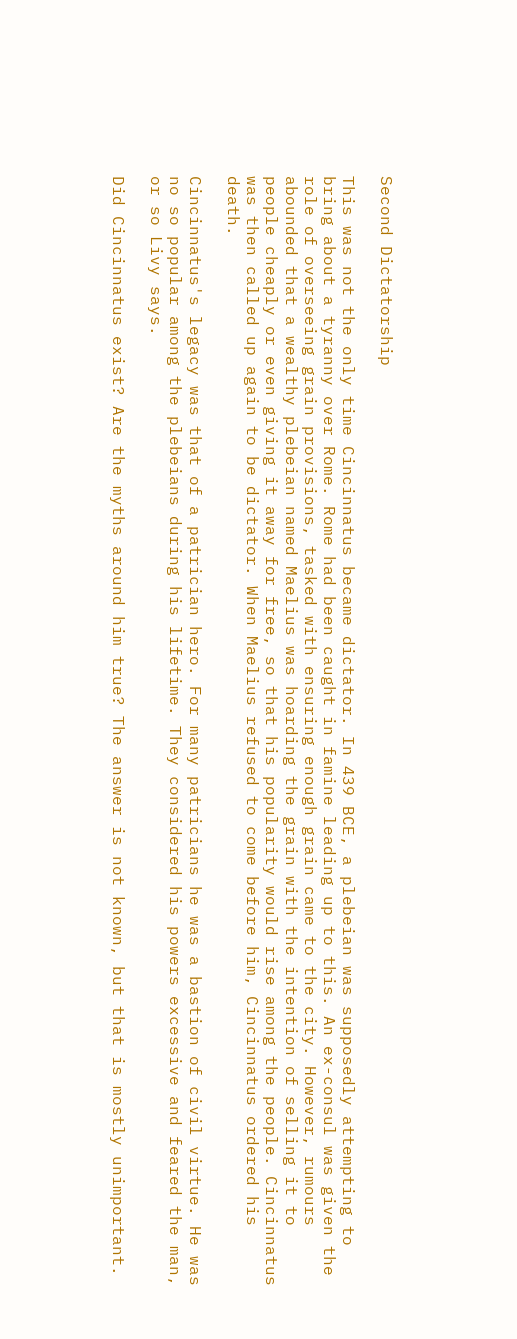Second Dictatorship

This was not the only time Cincinnatus became dictator. In 439 BCE, a plebeian was supposedly attempting to bring about a tyranny over Rome. Rome had been caught in famine leading up to this. An ex-consul was given the role of overseeing grain provisions, tasked with ensuring enough grain came to the city. However, rumours abounded that a wealthy plebeian named Maelius was hoarding the grain with the intention of selling it to people cheaply or even giving it away for free, so that his popularity would rise among the people. Cincinnatus was then called up again to be dictator. When Maelius refused to come before him, Cincinnatus ordered his death.

Cincinnatus's legacy was that of a patrician hero. For many patricians he was a bastion of civil virtue. He was no so popular among the plebeians during his lifetime. They considered his powers excessive and feared the man, or so Livy says.

Did Cincinnatus exist? Are the myths around him true? The answer is not known, but that is mostly unimportant.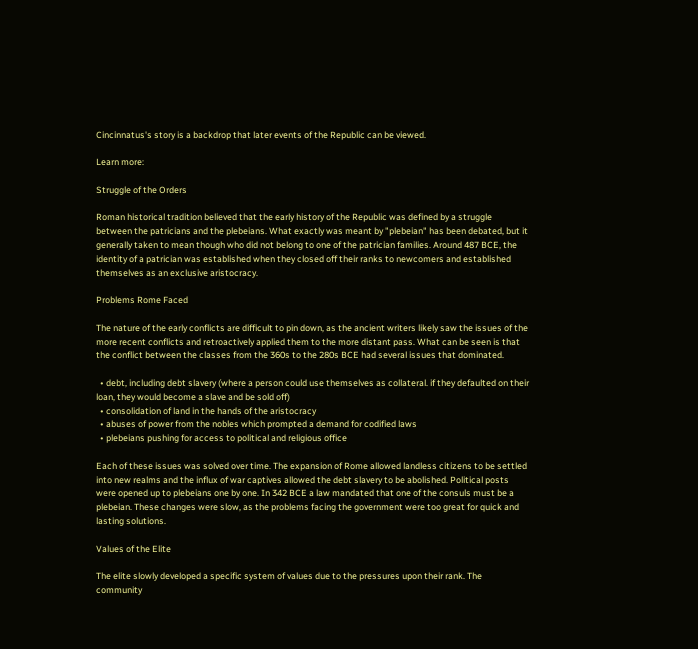Cincinnatus's story is a backdrop that later events of the Republic can be viewed.

Learn more:

Struggle of the Orders

Roman historical tradition believed that the early history of the Republic was defined by a struggle between the patricians and the plebeians. What exactly was meant by "plebeian" has been debated, but it generally taken to mean though who did not belong to one of the patrician families. Around 487 BCE, the identity of a patrician was established when they closed off their ranks to newcomers and established themselves as an exclusive aristocracy.

Problems Rome Faced

The nature of the early conflicts are difficult to pin down, as the ancient writers likely saw the issues of the more recent conflicts and retroactively applied them to the more distant pass. What can be seen is that the conflict between the classes from the 360s to the 280s BCE had several issues that dominated.

  • debt, including debt slavery (where a person could use themselves as collateral. if they defaulted on their loan, they would become a slave and be sold off)
  • consolidation of land in the hands of the aristocracy
  • abuses of power from the nobles which prompted a demand for codified laws
  • plebeians pushing for access to political and religious office

Each of these issues was solved over time. The expansion of Rome allowed landless citizens to be settled into new realms and the influx of war captives allowed the debt slavery to be abolished. Political posts were opened up to plebeians one by one. In 342 BCE a law mandated that one of the consuls must be a plebeian. These changes were slow, as the problems facing the government were too great for quick and lasting solutions.

Values of the Elite

The elite slowly developed a specific system of values due to the pressures upon their rank. The community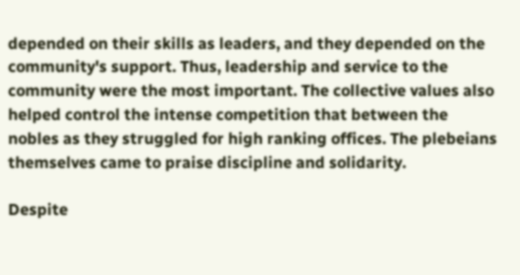depended on their skills as leaders, and they depended on the community's support. Thus, leadership and service to the community were the most important. The collective values also helped control the intense competition that between the nobles as they struggled for high ranking offices. The plebeians themselves came to praise discipline and solidarity.

Despite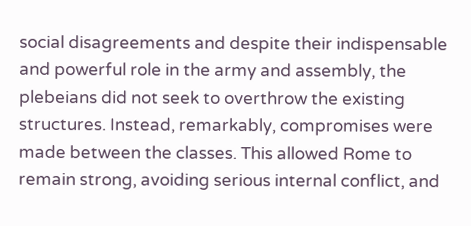social disagreements and despite their indispensable and powerful role in the army and assembly, the plebeians did not seek to overthrow the existing structures. Instead, remarkably, compromises were made between the classes. This allowed Rome to remain strong, avoiding serious internal conflict, and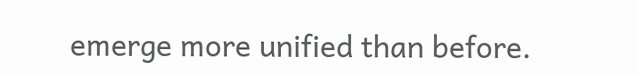emerge more unified than before.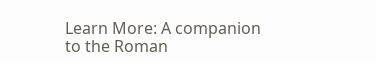Learn More: A companion to the Roman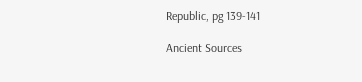Republic, pg 139-141

Ancient Sources